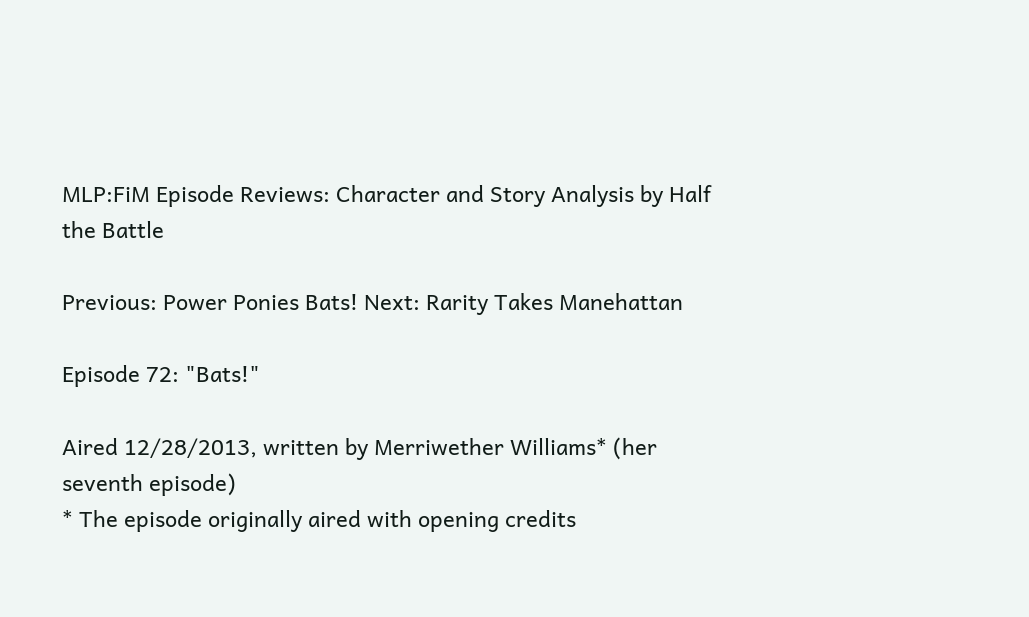MLP:FiM Episode Reviews: Character and Story Analysis by Half the Battle

Previous: Power Ponies Bats! Next: Rarity Takes Manehattan

Episode 72: "Bats!"

Aired 12/28/2013, written by Merriwether Williams* (her seventh episode)
* The episode originally aired with opening credits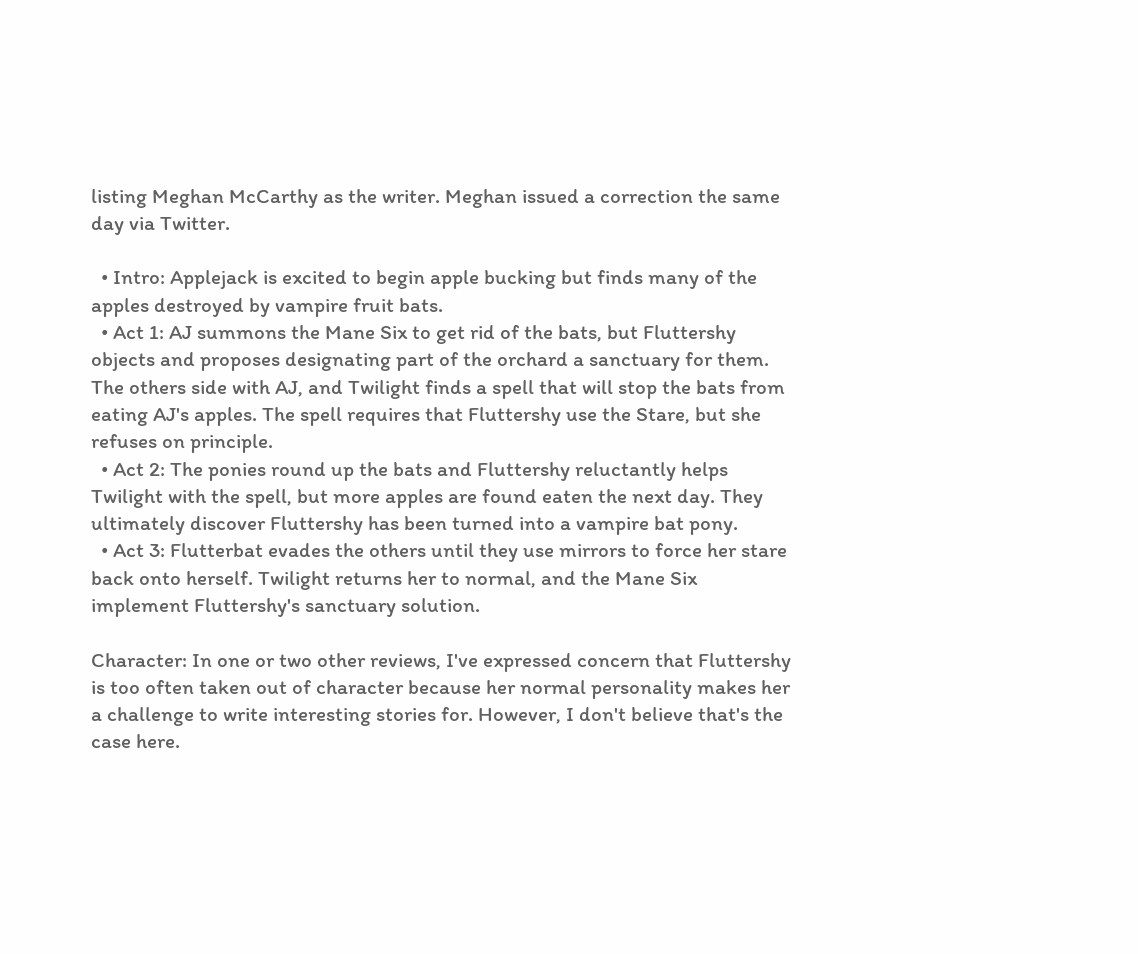listing Meghan McCarthy as the writer. Meghan issued a correction the same day via Twitter.

  • Intro: Applejack is excited to begin apple bucking but finds many of the apples destroyed by vampire fruit bats.
  • Act 1: AJ summons the Mane Six to get rid of the bats, but Fluttershy objects and proposes designating part of the orchard a sanctuary for them. The others side with AJ, and Twilight finds a spell that will stop the bats from eating AJ's apples. The spell requires that Fluttershy use the Stare, but she refuses on principle.
  • Act 2: The ponies round up the bats and Fluttershy reluctantly helps Twilight with the spell, but more apples are found eaten the next day. They ultimately discover Fluttershy has been turned into a vampire bat pony.
  • Act 3: Flutterbat evades the others until they use mirrors to force her stare back onto herself. Twilight returns her to normal, and the Mane Six implement Fluttershy's sanctuary solution.

Character: In one or two other reviews, I've expressed concern that Fluttershy is too often taken out of character because her normal personality makes her a challenge to write interesting stories for. However, I don't believe that's the case here.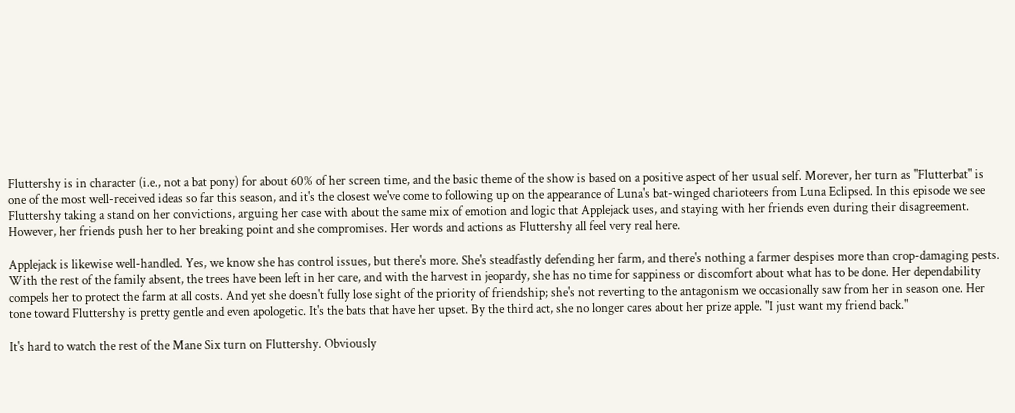Fluttershy is in character (i.e., not a bat pony) for about 60% of her screen time, and the basic theme of the show is based on a positive aspect of her usual self. Morever, her turn as "Flutterbat" is one of the most well-received ideas so far this season, and it's the closest we've come to following up on the appearance of Luna's bat-winged charioteers from Luna Eclipsed. In this episode we see Fluttershy taking a stand on her convictions, arguing her case with about the same mix of emotion and logic that Applejack uses, and staying with her friends even during their disagreement. However, her friends push her to her breaking point and she compromises. Her words and actions as Fluttershy all feel very real here.

Applejack is likewise well-handled. Yes, we know she has control issues, but there's more. She's steadfastly defending her farm, and there's nothing a farmer despises more than crop-damaging pests. With the rest of the family absent, the trees have been left in her care, and with the harvest in jeopardy, she has no time for sappiness or discomfort about what has to be done. Her dependability compels her to protect the farm at all costs. And yet she doesn't fully lose sight of the priority of friendship; she's not reverting to the antagonism we occasionally saw from her in season one. Her tone toward Fluttershy is pretty gentle and even apologetic. It's the bats that have her upset. By the third act, she no longer cares about her prize apple. "I just want my friend back."

It's hard to watch the rest of the Mane Six turn on Fluttershy. Obviously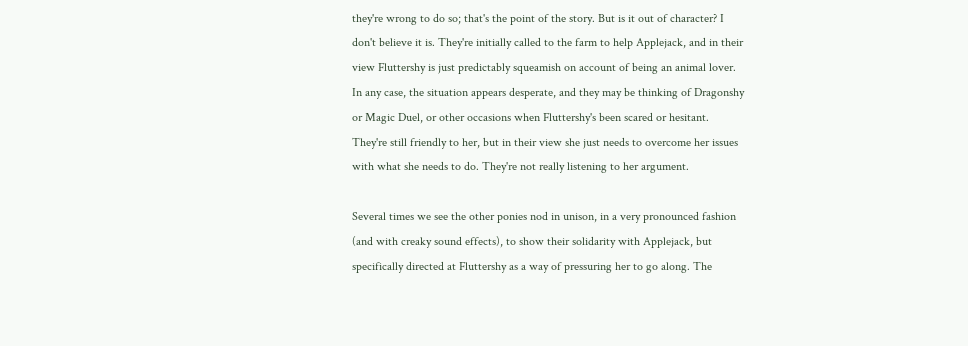they're wrong to do so; that's the point of the story. But is it out of character? I don't believe it is. They're initially called to the farm to help Applejack, and in their view Fluttershy is just predictably squeamish on account of being an animal lover. In any case, the situation appears desperate, and they may be thinking of Dragonshy or Magic Duel, or other occasions when Fluttershy's been scared or hesitant. They're still friendly to her, but in their view she just needs to overcome her issues with what she needs to do. They're not really listening to her argument.

Several times we see the other ponies nod in unison, in a very pronounced fashion (and with creaky sound effects), to show their solidarity with Applejack, but specifically directed at Fluttershy as a way of pressuring her to go along. The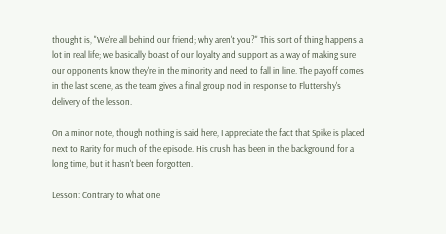thought is, "We're all behind our friend; why aren't you?" This sort of thing happens a lot in real life; we basically boast of our loyalty and support as a way of making sure our opponents know they're in the minority and need to fall in line. The payoff comes in the last scene, as the team gives a final group nod in response to Fluttershy's delivery of the lesson.

On a minor note, though nothing is said here, I appreciate the fact that Spike is placed next to Rarity for much of the episode. His crush has been in the background for a long time, but it hasn't been forgotten.

Lesson: Contrary to what one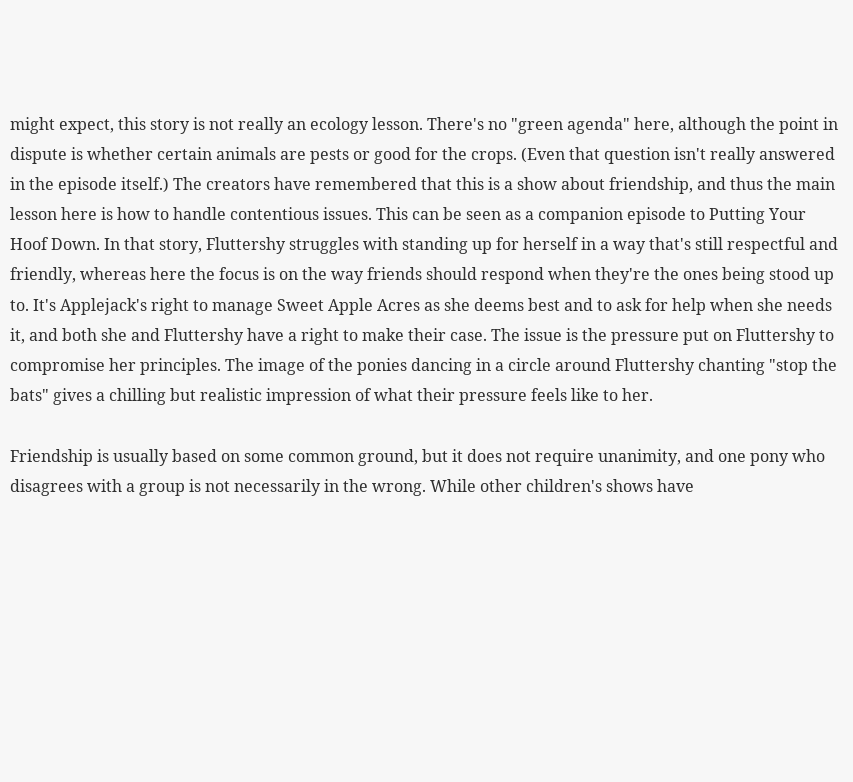might expect, this story is not really an ecology lesson. There's no "green agenda" here, although the point in dispute is whether certain animals are pests or good for the crops. (Even that question isn't really answered in the episode itself.) The creators have remembered that this is a show about friendship, and thus the main lesson here is how to handle contentious issues. This can be seen as a companion episode to Putting Your Hoof Down. In that story, Fluttershy struggles with standing up for herself in a way that's still respectful and friendly, whereas here the focus is on the way friends should respond when they're the ones being stood up to. It's Applejack's right to manage Sweet Apple Acres as she deems best and to ask for help when she needs it, and both she and Fluttershy have a right to make their case. The issue is the pressure put on Fluttershy to compromise her principles. The image of the ponies dancing in a circle around Fluttershy chanting "stop the bats" gives a chilling but realistic impression of what their pressure feels like to her.

Friendship is usually based on some common ground, but it does not require unanimity, and one pony who disagrees with a group is not necessarily in the wrong. While other children's shows have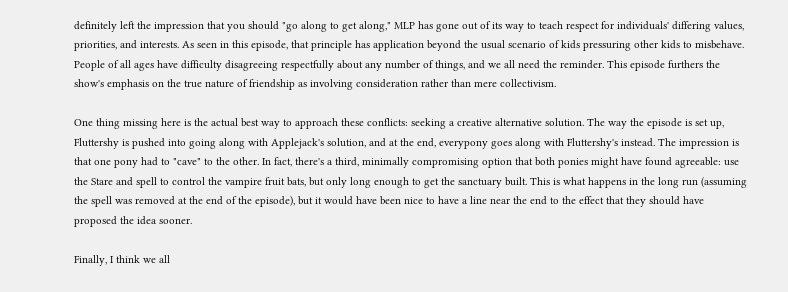definitely left the impression that you should "go along to get along," MLP has gone out of its way to teach respect for individuals' differing values, priorities, and interests. As seen in this episode, that principle has application beyond the usual scenario of kids pressuring other kids to misbehave. People of all ages have difficulty disagreeing respectfully about any number of things, and we all need the reminder. This episode furthers the show's emphasis on the true nature of friendship as involving consideration rather than mere collectivism.

One thing missing here is the actual best way to approach these conflicts: seeking a creative alternative solution. The way the episode is set up, Fluttershy is pushed into going along with Applejack's solution, and at the end, everypony goes along with Fluttershy's instead. The impression is that one pony had to "cave" to the other. In fact, there's a third, minimally compromising option that both ponies might have found agreeable: use the Stare and spell to control the vampire fruit bats, but only long enough to get the sanctuary built. This is what happens in the long run (assuming the spell was removed at the end of the episode), but it would have been nice to have a line near the end to the effect that they should have proposed the idea sooner.

Finally, I think we all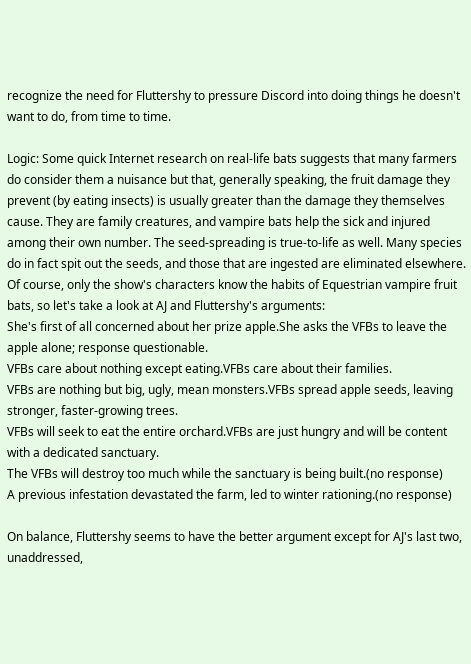recognize the need for Fluttershy to pressure Discord into doing things he doesn't want to do, from time to time.

Logic: Some quick Internet research on real-life bats suggests that many farmers do consider them a nuisance but that, generally speaking, the fruit damage they prevent (by eating insects) is usually greater than the damage they themselves cause. They are family creatures, and vampire bats help the sick and injured among their own number. The seed-spreading is true-to-life as well. Many species do in fact spit out the seeds, and those that are ingested are eliminated elsewhere. Of course, only the show's characters know the habits of Equestrian vampire fruit bats, so let's take a look at AJ and Fluttershy's arguments:
She's first of all concerned about her prize apple.She asks the VFBs to leave the apple alone; response questionable.
VFBs care about nothing except eating.VFBs care about their families.
VFBs are nothing but big, ugly, mean monsters.VFBs spread apple seeds, leaving stronger, faster-growing trees.
VFBs will seek to eat the entire orchard.VFBs are just hungry and will be content with a dedicated sanctuary.
The VFBs will destroy too much while the sanctuary is being built.(no response)
A previous infestation devastated the farm, led to winter rationing.(no response)

On balance, Fluttershy seems to have the better argument except for AJ's last two, unaddressed,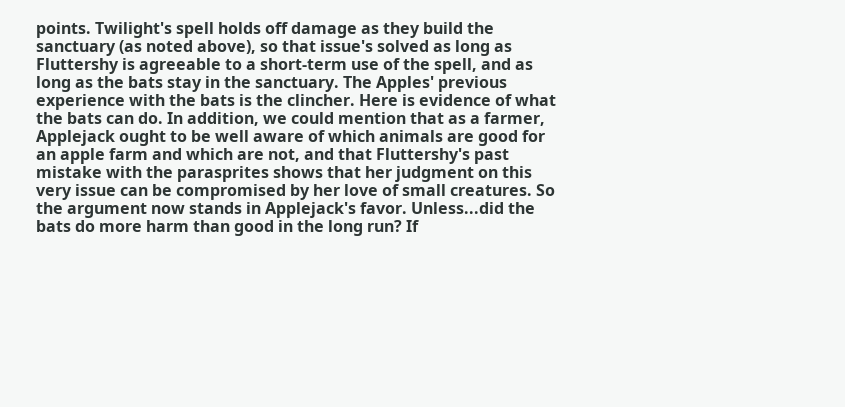points. Twilight's spell holds off damage as they build the sanctuary (as noted above), so that issue's solved as long as Fluttershy is agreeable to a short-term use of the spell, and as long as the bats stay in the sanctuary. The Apples' previous experience with the bats is the clincher. Here is evidence of what the bats can do. In addition, we could mention that as a farmer, Applejack ought to be well aware of which animals are good for an apple farm and which are not, and that Fluttershy's past mistake with the parasprites shows that her judgment on this very issue can be compromised by her love of small creatures. So the argument now stands in Applejack's favor. Unless...did the bats do more harm than good in the long run? If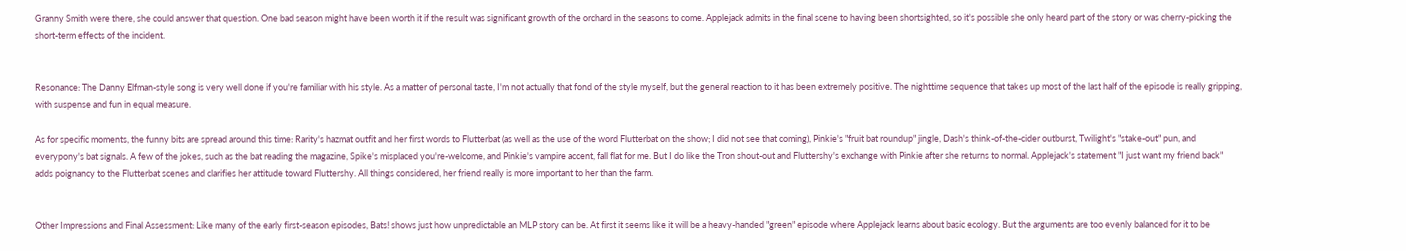Granny Smith were there, she could answer that question. One bad season might have been worth it if the result was significant growth of the orchard in the seasons to come. Applejack admits in the final scene to having been shortsighted, so it's possible she only heard part of the story or was cherry-picking the short-term effects of the incident.


Resonance: The Danny Elfman-style song is very well done if you're familiar with his style. As a matter of personal taste, I'm not actually that fond of the style myself, but the general reaction to it has been extremely positive. The nighttime sequence that takes up most of the last half of the episode is really gripping, with suspense and fun in equal measure.

As for specific moments, the funny bits are spread around this time: Rarity's hazmat outfit and her first words to Flutterbat (as well as the use of the word Flutterbat on the show; I did not see that coming), Pinkie's "fruit bat roundup" jingle, Dash's think-of-the-cider outburst, Twilight's "stake-out" pun, and everypony's bat signals. A few of the jokes, such as the bat reading the magazine, Spike's misplaced you're-welcome, and Pinkie's vampire accent, fall flat for me. But I do like the Tron shout-out and Fluttershy's exchange with Pinkie after she returns to normal. Applejack's statement "I just want my friend back" adds poignancy to the Flutterbat scenes and clarifies her attitude toward Fluttershy. All things considered, her friend really is more important to her than the farm.


Other Impressions and Final Assessment: Like many of the early first-season episodes, Bats! shows just how unpredictable an MLP story can be. At first it seems like it will be a heavy-handed "green" episode where Applejack learns about basic ecology. But the arguments are too evenly balanced for it to be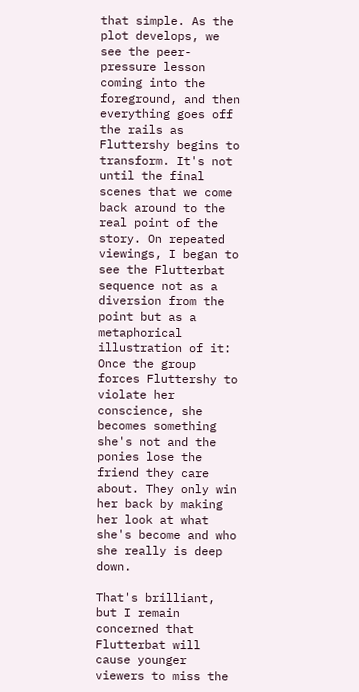that simple. As the plot develops, we see the peer-pressure lesson coming into the foreground, and then everything goes off the rails as Fluttershy begins to transform. It's not until the final scenes that we come back around to the real point of the story. On repeated viewings, I began to see the Flutterbat sequence not as a diversion from the point but as a metaphorical illustration of it: Once the group forces Fluttershy to violate her conscience, she becomes something she's not and the ponies lose the friend they care about. They only win her back by making her look at what she's become and who she really is deep down.

That's brilliant, but I remain concerned that Flutterbat will cause younger viewers to miss the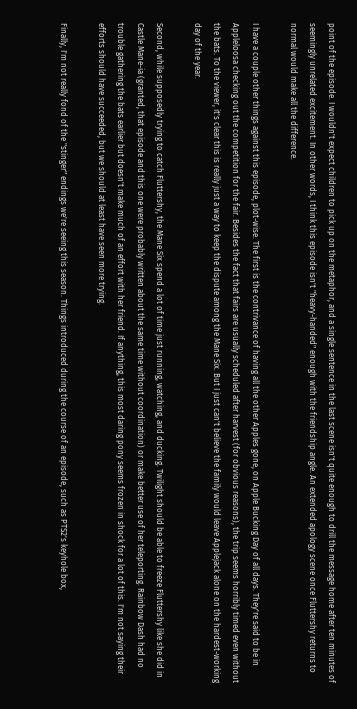point of the episode. I wouldn't expect children to pick up on the metaphor, and a single sentence in the last scene isn't quite enough to drill the message home after ten minutes of seemingly unrelated excitement. In other words, I think this episode isn't "heavy-handed" enough with the friendship angle. An extended apology scene once Fluttershy returns to normal would make all the difference.

I have a couple other things against this episode, plot-wise. The first is the contrivance of having all the other Apples gone, on Apple Bucking Day of all days. They're said to be in Appleloosa checking out the competition for the fair. Besides the fact that fairs are usually scheduled after harvest (for obvious reasons), the trip seems horribly timed even without the bats. To the viewer, it's clear this is really just a way to keep the dispute among the Mane Six. But I just can't believe the family would leave Applejack alone on the hardest-working day of the year.

Second, while supposedly trying to catch Fluttershy, the Mane Six spend a lot of time just running, watching, and ducking. Twilight should be able to freeze Fluttershy like she did in Castle Mane-ia (granted, that episode and this one were probably written about the same time without coordination) or make better use of her teleporting. Rainbow Dash had no trouble gathering the bats earlier but doesn't make much of an effort with her friend. If anything, this most daring pony seems frozen in shock for a lot of this. I'm not saying their efforts should have succeeded, but we should at least have seen more trying.

Finally, I'm not really fond of the "stinger" endings we're seeing this season. Things introduced during the course of an episode, such as PTS2's keyhole box,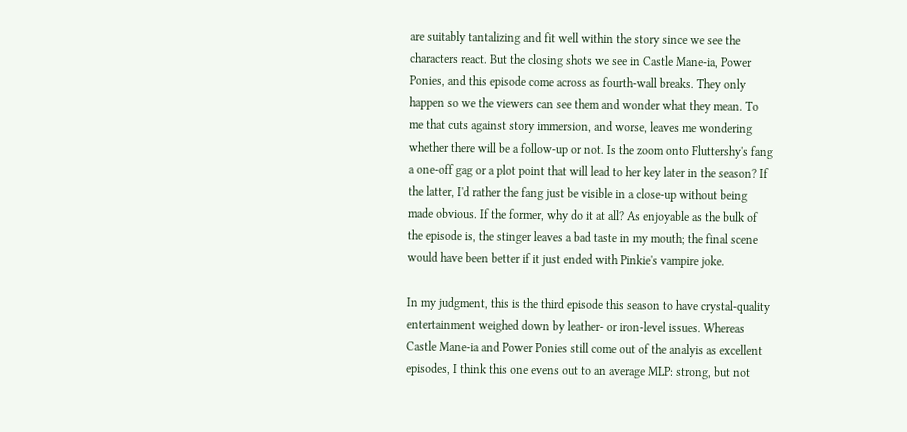are suitably tantalizing and fit well within the story since we see the characters react. But the closing shots we see in Castle Mane-ia, Power Ponies, and this episode come across as fourth-wall breaks. They only happen so we the viewers can see them and wonder what they mean. To me that cuts against story immersion, and worse, leaves me wondering whether there will be a follow-up or not. Is the zoom onto Fluttershy's fang a one-off gag or a plot point that will lead to her key later in the season? If the latter, I'd rather the fang just be visible in a close-up without being made obvious. If the former, why do it at all? As enjoyable as the bulk of the episode is, the stinger leaves a bad taste in my mouth; the final scene would have been better if it just ended with Pinkie's vampire joke.

In my judgment, this is the third episode this season to have crystal-quality entertainment weighed down by leather- or iron-level issues. Whereas Castle Mane-ia and Power Ponies still come out of the analyis as excellent episodes, I think this one evens out to an average MLP: strong, but not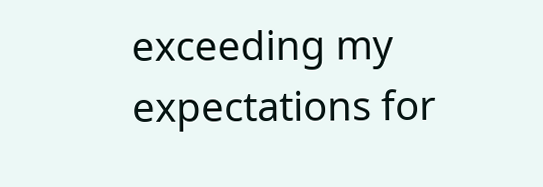exceeding my expectations for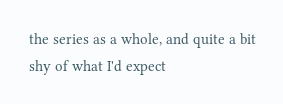the series as a whole, and quite a bit shy of what I'd expect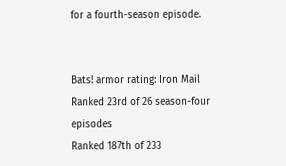for a fourth-season episode.


Bats! armor rating: Iron Mail
Ranked 23rd of 26 season-four episodes
Ranked 187th of 233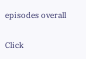episodes overall

Click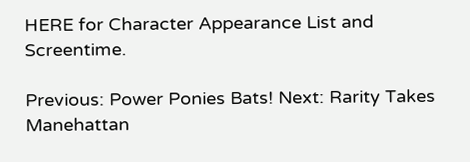HERE for Character Appearance List and Screentime.

Previous: Power Ponies Bats! Next: Rarity Takes Manehattan